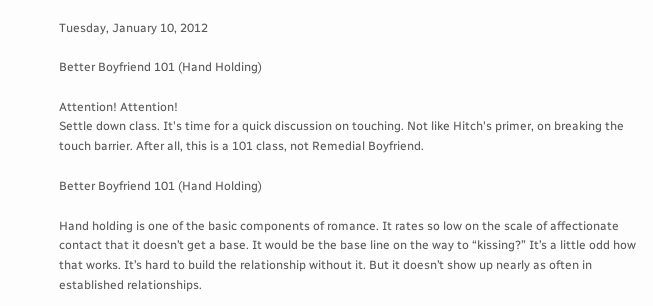Tuesday, January 10, 2012

Better Boyfriend 101 (Hand Holding)

Attention! Attention!
Settle down class. It's time for a quick discussion on touching. Not like Hitch's primer, on breaking the touch barrier. After all, this is a 101 class, not Remedial Boyfriend.

Better Boyfriend 101 (Hand Holding)

Hand holding is one of the basic components of romance. It rates so low on the scale of affectionate contact that it doesn’t get a base. It would be the base line on the way to “kissing?” It’s a little odd how that works. It’s hard to build the relationship without it. But it doesn’t show up nearly as often in established relationships.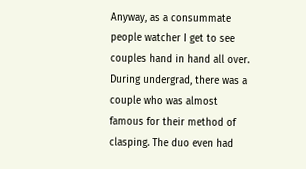Anyway, as a consummate people watcher I get to see couples hand in hand all over. During undergrad, there was a couple who was almost famous for their method of clasping. The duo even had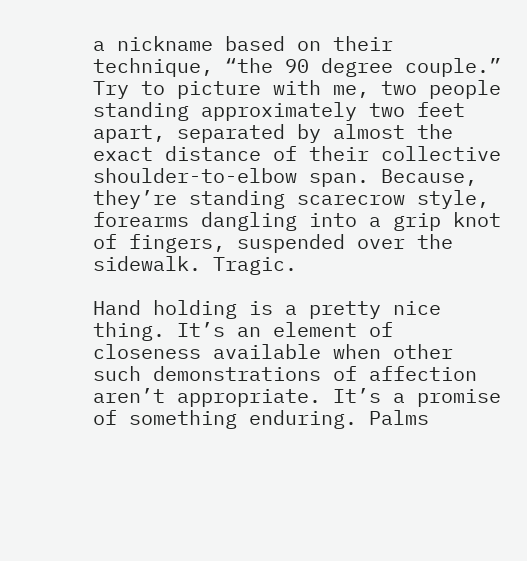a nickname based on their technique, “the 90 degree couple.” Try to picture with me, two people standing approximately two feet apart, separated by almost the exact distance of their collective shoulder-to-elbow span. Because, they’re standing scarecrow style, forearms dangling into a grip knot of fingers, suspended over the sidewalk. Tragic.

Hand holding is a pretty nice thing. It’s an element of closeness available when other such demonstrations of affection aren’t appropriate. It’s a promise of something enduring. Palms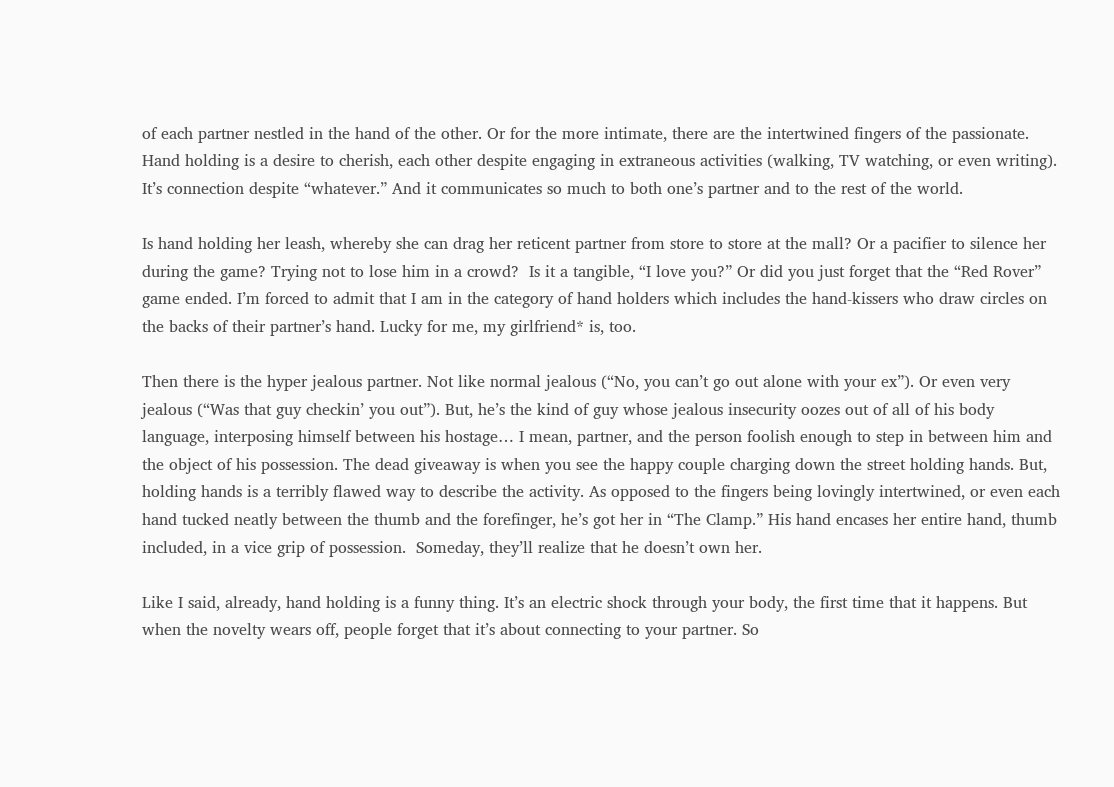of each partner nestled in the hand of the other. Or for the more intimate, there are the intertwined fingers of the passionate. Hand holding is a desire to cherish, each other despite engaging in extraneous activities (walking, TV watching, or even writing). It’s connection despite “whatever.” And it communicates so much to both one’s partner and to the rest of the world.

Is hand holding her leash, whereby she can drag her reticent partner from store to store at the mall? Or a pacifier to silence her during the game? Trying not to lose him in a crowd?  Is it a tangible, “I love you?” Or did you just forget that the “Red Rover” game ended. I’m forced to admit that I am in the category of hand holders which includes the hand-kissers who draw circles on the backs of their partner’s hand. Lucky for me, my girlfriend* is, too.

Then there is the hyper jealous partner. Not like normal jealous (“No, you can’t go out alone with your ex”). Or even very jealous (“Was that guy checkin’ you out”). But, he’s the kind of guy whose jealous insecurity oozes out of all of his body language, interposing himself between his hostage… I mean, partner, and the person foolish enough to step in between him and the object of his possession. The dead giveaway is when you see the happy couple charging down the street holding hands. But, holding hands is a terribly flawed way to describe the activity. As opposed to the fingers being lovingly intertwined, or even each hand tucked neatly between the thumb and the forefinger, he’s got her in “The Clamp.” His hand encases her entire hand, thumb included, in a vice grip of possession.  Someday, they’ll realize that he doesn’t own her.

Like I said, already, hand holding is a funny thing. It’s an electric shock through your body, the first time that it happens. But when the novelty wears off, people forget that it’s about connecting to your partner. So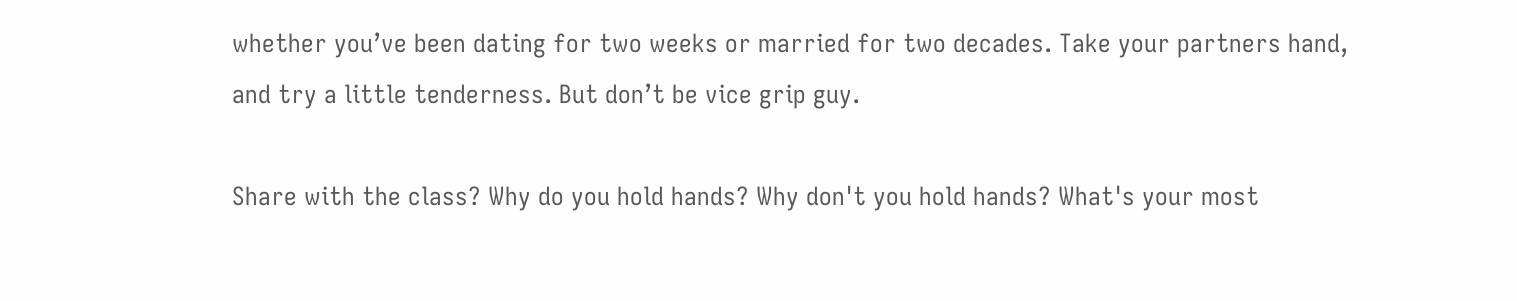whether you’ve been dating for two weeks or married for two decades. Take your partners hand, and try a little tenderness. But don’t be vice grip guy.

Share with the class? Why do you hold hands? Why don't you hold hands? What's your most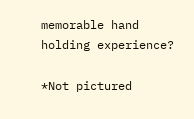memorable hand holding experience?

*Not pictured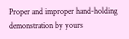Proper and improper hand-holding demonstration by yours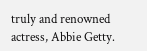truly and renowned actress, Abbie Getty.